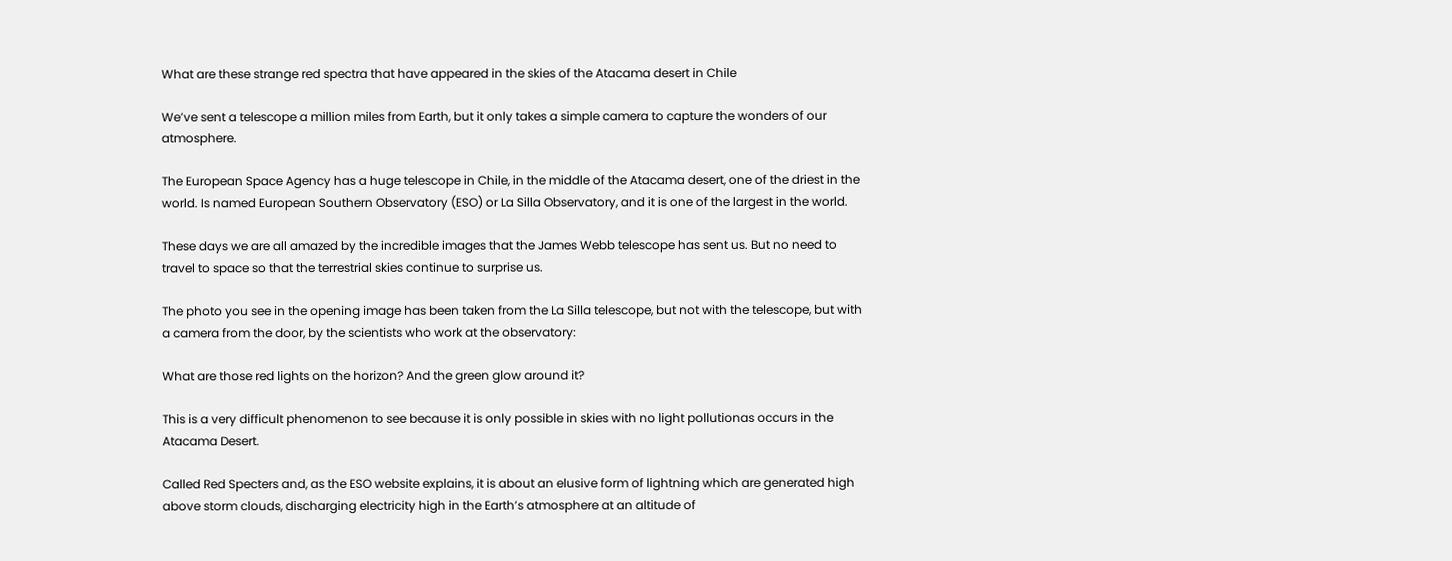What are these strange red spectra that have appeared in the skies of the Atacama desert in Chile

We’ve sent a telescope a million miles from Earth, but it only takes a simple camera to capture the wonders of our atmosphere.

The European Space Agency has a huge telescope in Chile, in the middle of the Atacama desert, one of the driest in the world. Is named European Southern Observatory (ESO) or La Silla Observatory, and it is one of the largest in the world.

These days we are all amazed by the incredible images that the James Webb telescope has sent us. But no need to travel to space so that the terrestrial skies continue to surprise us.

The photo you see in the opening image has been taken from the La Silla telescope, but not with the telescope, but with a camera from the door, by the scientists who work at the observatory:

What are those red lights on the horizon? And the green glow around it?

This is a very difficult phenomenon to see because it is only possible in skies with no light pollutionas occurs in the Atacama Desert.

Called Red Specters and, as the ESO website explains, it is about an elusive form of lightning which are generated high above storm clouds, discharging electricity high in the Earth’s atmosphere at an altitude of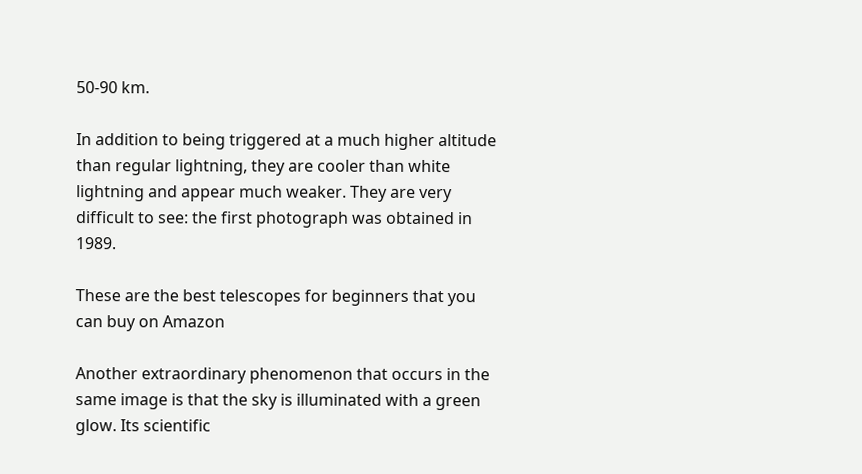50-90 km.

In addition to being triggered at a much higher altitude than regular lightning, they are cooler than white lightning and appear much weaker. They are very difficult to see: the first photograph was obtained in 1989.

These are the best telescopes for beginners that you can buy on Amazon

Another extraordinary phenomenon that occurs in the same image is that the sky is illuminated with a green glow. Its scientific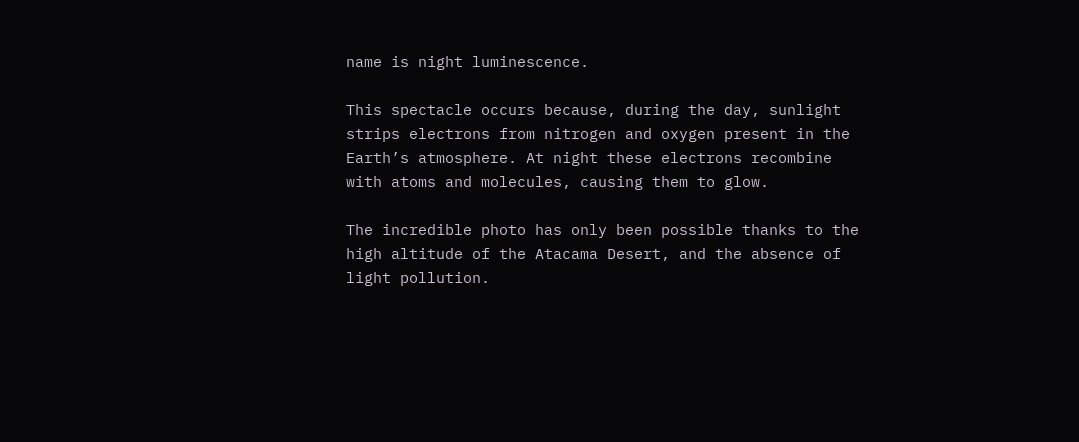name is night luminescence.

This spectacle occurs because, during the day, sunlight strips electrons from nitrogen and oxygen present in the Earth’s atmosphere. At night these electrons recombine with atoms and molecules, causing them to glow.

The incredible photo has only been possible thanks to the high altitude of the Atacama Desert, and the absence of light pollution.